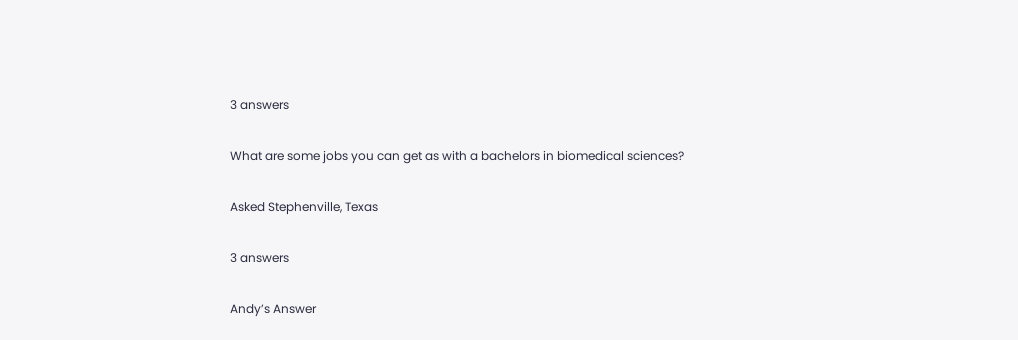3 answers

What are some jobs you can get as with a bachelors in biomedical sciences?

Asked Stephenville, Texas

3 answers

Andy’s Answer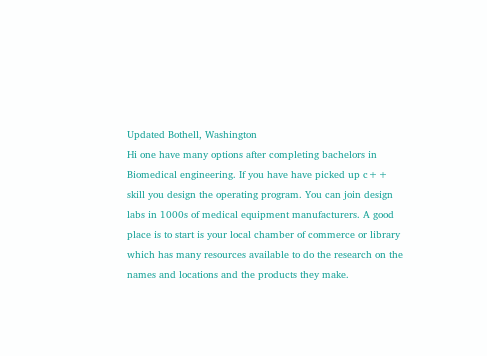Updated Bothell, Washington
Hi one have many options after completing bachelors in Biomedical engineering. If you have have picked up c++ skill you design the operating program. You can join design labs in 1000s of medical equipment manufacturers. A good place is to start is your local chamber of commerce or library which has many resources available to do the research on the names and locations and the products they make.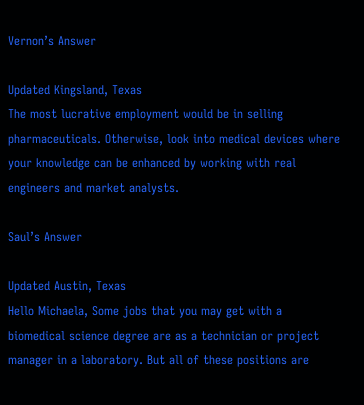Vernon’s Answer

Updated Kingsland, Texas
The most lucrative employment would be in selling pharmaceuticals. Otherwise, look into medical devices where your knowledge can be enhanced by working with real engineers and market analysts.

Saul’s Answer

Updated Austin, Texas
Hello Michaela, Some jobs that you may get with a biomedical science degree are as a technician or project manager in a laboratory. But all of these positions are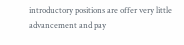introductory positions are offer very little advancement and pay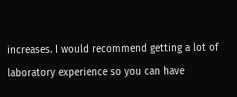increases. I would recommend getting a lot of laboratory experience so you can have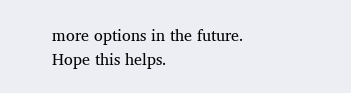more options in the future. Hope this helps.